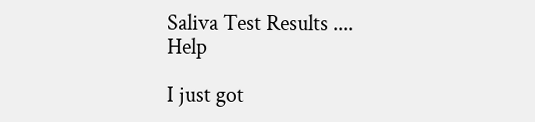Saliva Test Results .... Help

I just got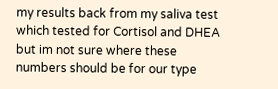my results back from my saliva test which tested for Cortisol and DHEA but im not sure where these numbers should be for our type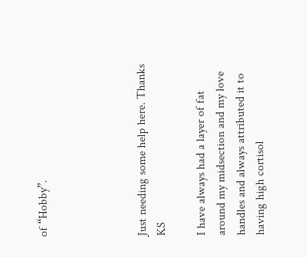of “Hobby”.




Just needing some help here. Thanks KS

I have always had a layer of fat around my midsection and my love handles and always attributed it to having high cortisol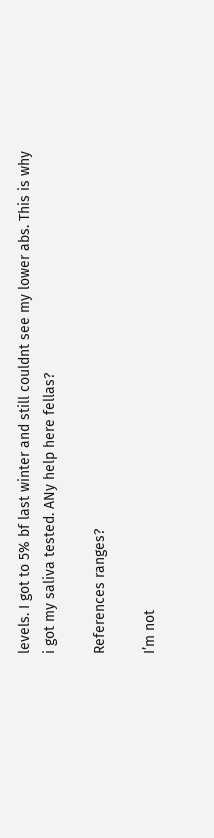levels. I got to 5% bf last winter and still couldnt see my lower abs. This is why i got my saliva tested. ANy help here fellas?

References ranges?

I’m not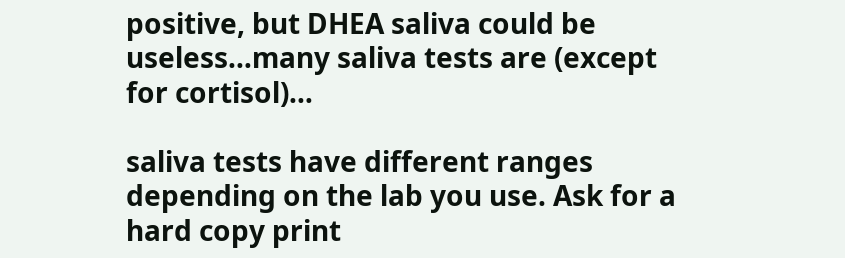positive, but DHEA saliva could be useless…many saliva tests are (except for cortisol)…

saliva tests have different ranges depending on the lab you use. Ask for a hard copy print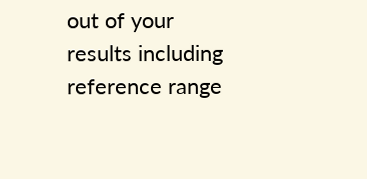out of your results including reference range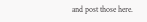and post those here.